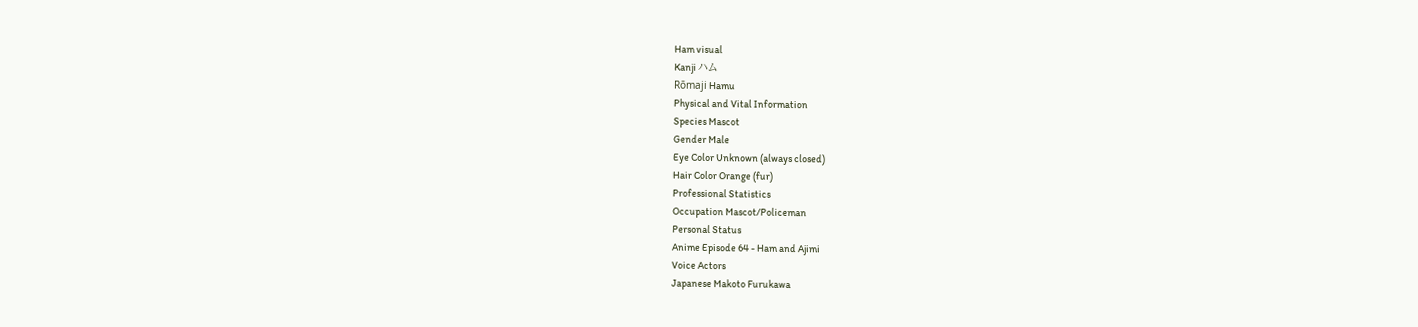Ham visual
Kanji ハム
Rōmaji Hamu
Physical and Vital Information
Species Mascot
Gender Male
Eye Color Unknown (always closed)
Hair Color Orange (fur)
Professional Statistics
Occupation Mascot/Policeman
Personal Status
Anime Episode 64 - Ham and Ajimi
Voice Actors
Japanese Makoto Furukawa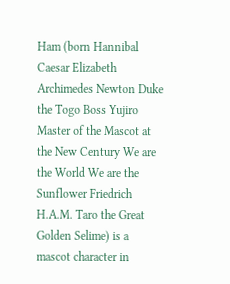Ham (born Hannibal Caesar Elizabeth Archimedes Newton Duke the Togo Boss Yujiro Master of the Mascot at the New Century We are the World We are the Sunflower Friedrich H.A.M. Taro the Great Golden Selime) is a mascot character in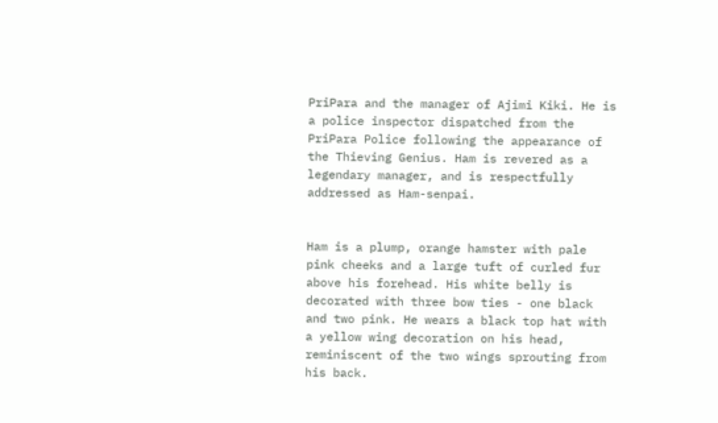PriPara and the manager of Ajimi Kiki. He is a police inspector dispatched from the PriPara Police following the appearance of the Thieving Genius. Ham is revered as a legendary manager, and is respectfully addressed as Ham-senpai.


Ham is a plump, orange hamster with pale pink cheeks and a large tuft of curled fur above his forehead. His white belly is decorated with three bow ties - one black and two pink. He wears a black top hat with a yellow wing decoration on his head, reminiscent of the two wings sprouting from his back.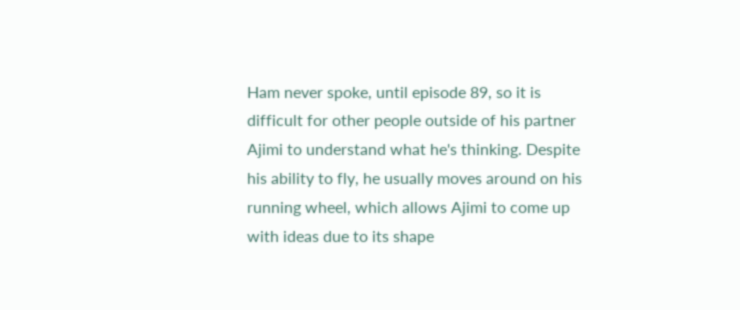Ham never spoke, until episode 89, so it is difficult for other people outside of his partner Ajimi to understand what he's thinking. Despite his ability to fly, he usually moves around on his running wheel, which allows Ajimi to come up with ideas due to its shape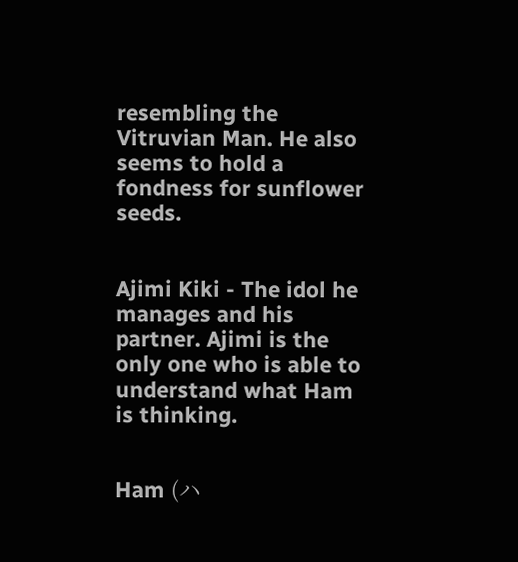resembling the Vitruvian Man. He also seems to hold a fondness for sunflower seeds.


Ajimi Kiki - The idol he manages and his partner. Ajimi is the only one who is able to understand what Ham is thinking.


Ham (ハ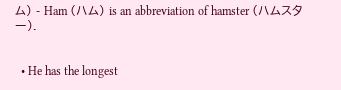ム) - Ham (ハム) is an abbreviation of hamster (ハムスター).


  • He has the longest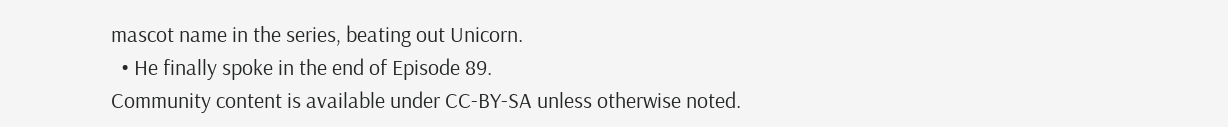mascot name in the series, beating out Unicorn.
  • He finally spoke in the end of Episode 89.
Community content is available under CC-BY-SA unless otherwise noted.